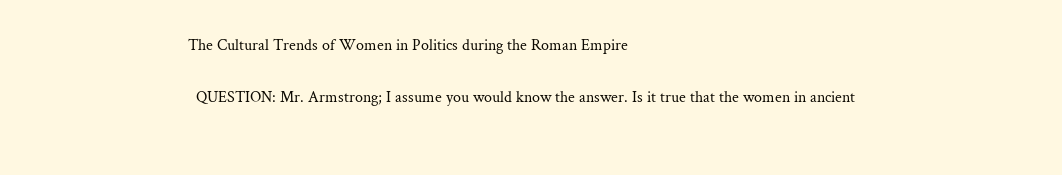The Cultural Trends of Women in Politics during the Roman Empire

  QUESTION: Mr. Armstrong; I assume you would know the answer. Is it true that the women in ancient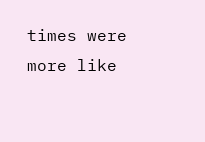times were more like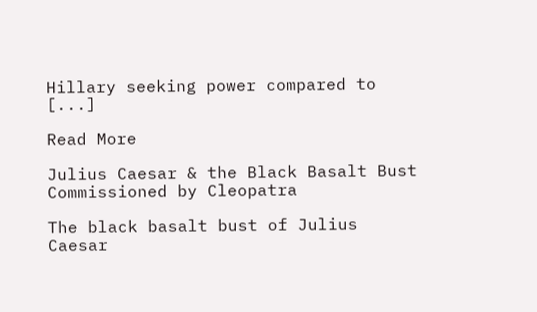Hillary seeking power compared to [...]

Read More

Julius Caesar & the Black Basalt Bust Commissioned by Cleopatra

The black basalt bust of Julius Caesar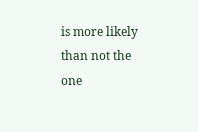is more likely than not the one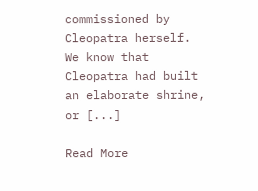commissioned by Cleopatra herself. We know that Cleopatra had built an elaborate shrine, or [...]

Read More